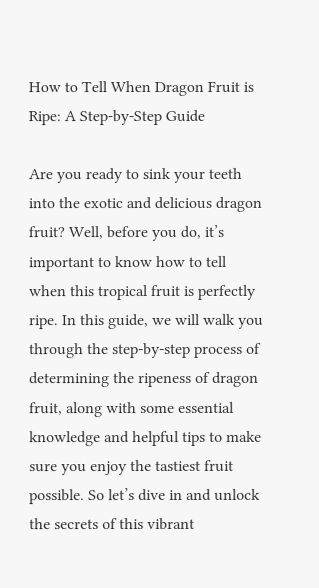How to Tell When Dragon Fruit is Ripe: A Step-by-Step Guide

Are you ready to sink your teeth into the exotic and delicious dragon fruit? Well, before you do, it’s important to know how to tell when this tropical fruit is perfectly ripe. In this guide, we will walk you through the step-by-step process of determining the ripeness of dragon fruit, along with some essential knowledge and helpful tips to make sure you enjoy the tastiest fruit possible. So let’s dive in and unlock the secrets of this vibrant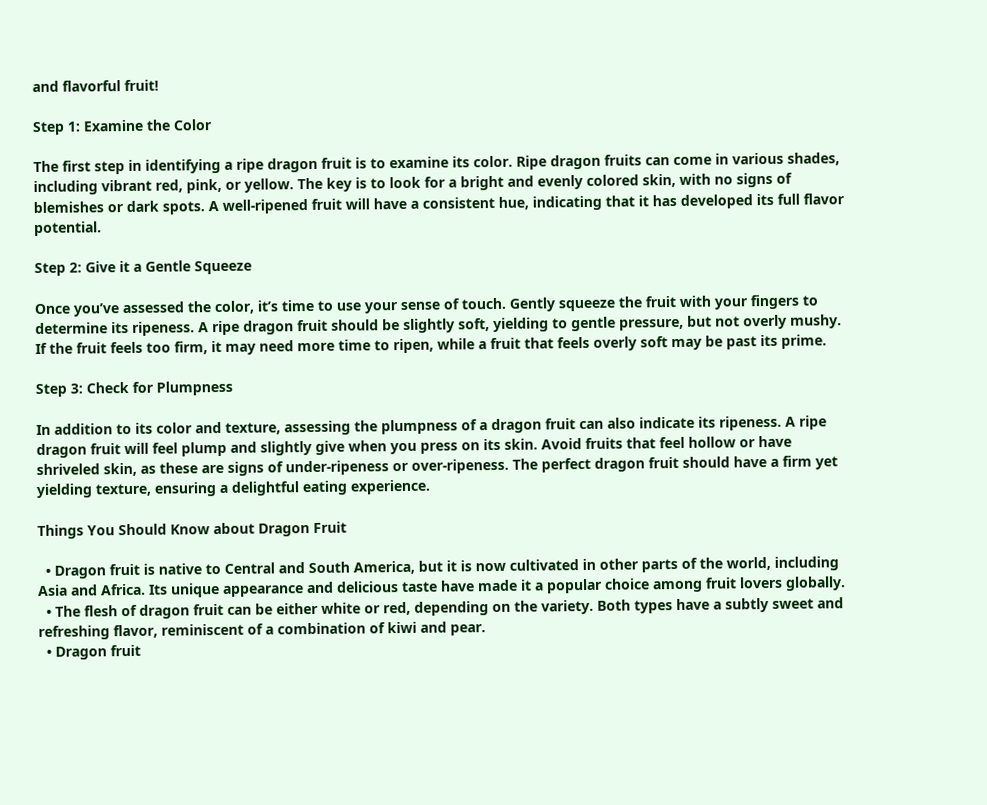and flavorful fruit!

Step 1: Examine the Color

The first step in identifying a ripe dragon fruit is to examine its color. Ripe dragon fruits can come in various shades, including vibrant red, pink, or yellow. The key is to look for a bright and evenly colored skin, with no signs of blemishes or dark spots. A well-ripened fruit will have a consistent hue, indicating that it has developed its full flavor potential.

Step 2: Give it a Gentle Squeeze

Once you’ve assessed the color, it’s time to use your sense of touch. Gently squeeze the fruit with your fingers to determine its ripeness. A ripe dragon fruit should be slightly soft, yielding to gentle pressure, but not overly mushy. If the fruit feels too firm, it may need more time to ripen, while a fruit that feels overly soft may be past its prime.

Step 3: Check for Plumpness

In addition to its color and texture, assessing the plumpness of a dragon fruit can also indicate its ripeness. A ripe dragon fruit will feel plump and slightly give when you press on its skin. Avoid fruits that feel hollow or have shriveled skin, as these are signs of under-ripeness or over-ripeness. The perfect dragon fruit should have a firm yet yielding texture, ensuring a delightful eating experience.

Things You Should Know about Dragon Fruit

  • Dragon fruit is native to Central and South America, but it is now cultivated in other parts of the world, including Asia and Africa. Its unique appearance and delicious taste have made it a popular choice among fruit lovers globally.
  • The flesh of dragon fruit can be either white or red, depending on the variety. Both types have a subtly sweet and refreshing flavor, reminiscent of a combination of kiwi and pear.
  • Dragon fruit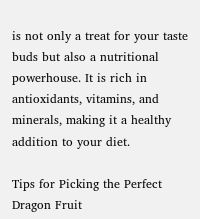is not only a treat for your taste buds but also a nutritional powerhouse. It is rich in antioxidants, vitamins, and minerals, making it a healthy addition to your diet.

Tips for Picking the Perfect Dragon Fruit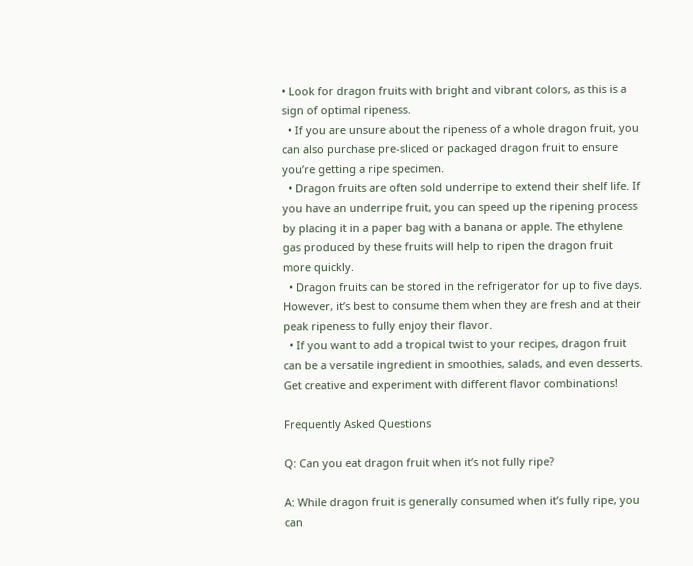• Look for dragon fruits with bright and vibrant colors, as this is a sign of optimal ripeness.
  • If you are unsure about the ripeness of a whole dragon fruit, you can also purchase pre-sliced or packaged dragon fruit to ensure you’re getting a ripe specimen.
  • Dragon fruits are often sold underripe to extend their shelf life. If you have an underripe fruit, you can speed up the ripening process by placing it in a paper bag with a banana or apple. The ethylene gas produced by these fruits will help to ripen the dragon fruit more quickly.
  • Dragon fruits can be stored in the refrigerator for up to five days. However, it’s best to consume them when they are fresh and at their peak ripeness to fully enjoy their flavor.
  • If you want to add a tropical twist to your recipes, dragon fruit can be a versatile ingredient in smoothies, salads, and even desserts. Get creative and experiment with different flavor combinations!

Frequently Asked Questions

Q: Can you eat dragon fruit when it’s not fully ripe?

A: While dragon fruit is generally consumed when it’s fully ripe, you can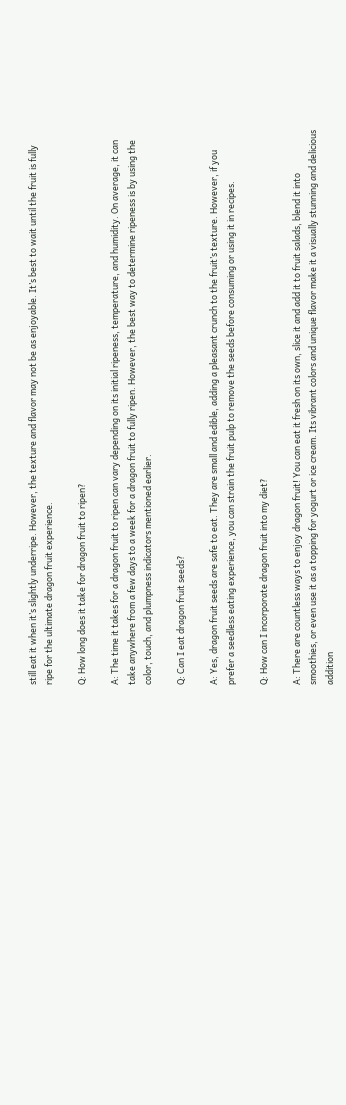still eat it when it’s slightly underripe. However, the texture and flavor may not be as enjoyable. It’s best to wait until the fruit is fully ripe for the ultimate dragon fruit experience.

Q: How long does it take for dragon fruit to ripen?

A: The time it takes for a dragon fruit to ripen can vary depending on its initial ripeness, temperature, and humidity. On average, it can take anywhere from a few days to a week for a dragon fruit to fully ripen. However, the best way to determine ripeness is by using the color, touch, and plumpness indicators mentioned earlier.

Q: Can I eat dragon fruit seeds?

A: Yes, dragon fruit seeds are safe to eat. They are small and edible, adding a pleasant crunch to the fruit’s texture. However, if you prefer a seedless eating experience, you can strain the fruit pulp to remove the seeds before consuming or using it in recipes.

Q: How can I incorporate dragon fruit into my diet?

A: There are countless ways to enjoy dragon fruit! You can eat it fresh on its own, slice it and add it to fruit salads, blend it into smoothies, or even use it as a topping for yogurt or ice cream. Its vibrant colors and unique flavor make it a visually stunning and delicious addition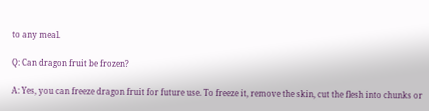to any meal.

Q: Can dragon fruit be frozen?

A: Yes, you can freeze dragon fruit for future use. To freeze it, remove the skin, cut the flesh into chunks or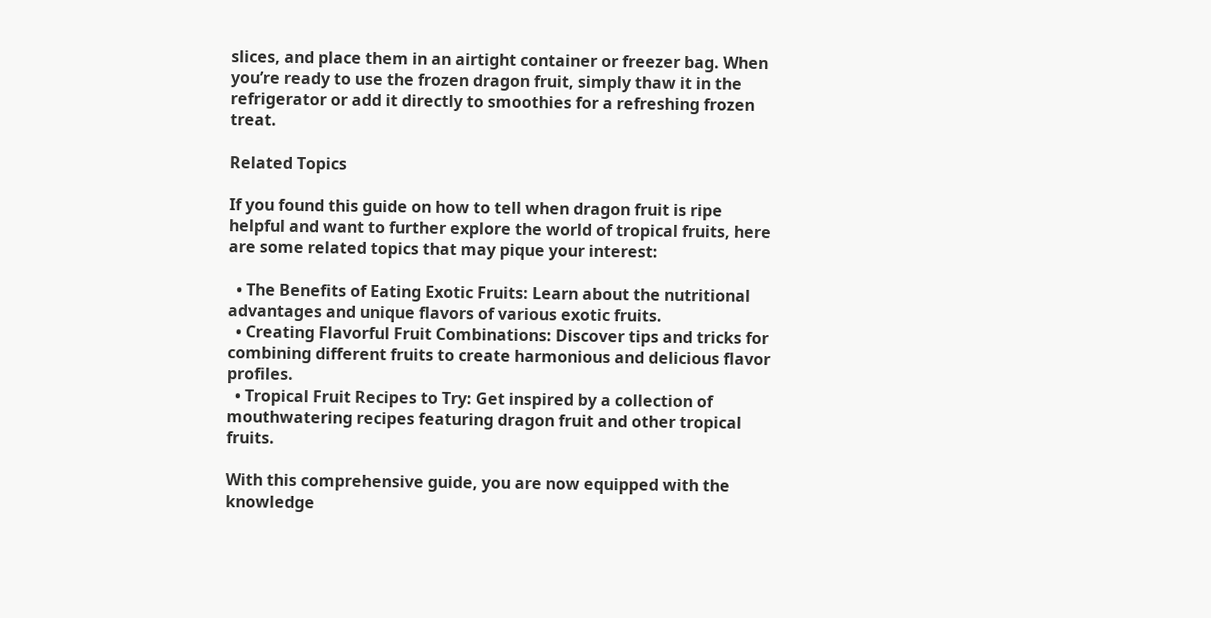slices, and place them in an airtight container or freezer bag. When you’re ready to use the frozen dragon fruit, simply thaw it in the refrigerator or add it directly to smoothies for a refreshing frozen treat.

Related Topics

If you found this guide on how to tell when dragon fruit is ripe helpful and want to further explore the world of tropical fruits, here are some related topics that may pique your interest:

  • The Benefits of Eating Exotic Fruits: Learn about the nutritional advantages and unique flavors of various exotic fruits.
  • Creating Flavorful Fruit Combinations: Discover tips and tricks for combining different fruits to create harmonious and delicious flavor profiles.
  • Tropical Fruit Recipes to Try: Get inspired by a collection of mouthwatering recipes featuring dragon fruit and other tropical fruits.

With this comprehensive guide, you are now equipped with the knowledge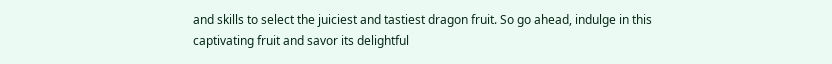and skills to select the juiciest and tastiest dragon fruit. So go ahead, indulge in this captivating fruit and savor its delightful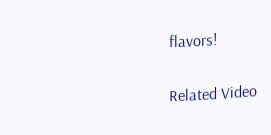flavors!

Related Video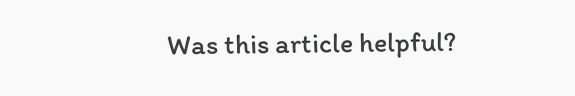Was this article helpful?